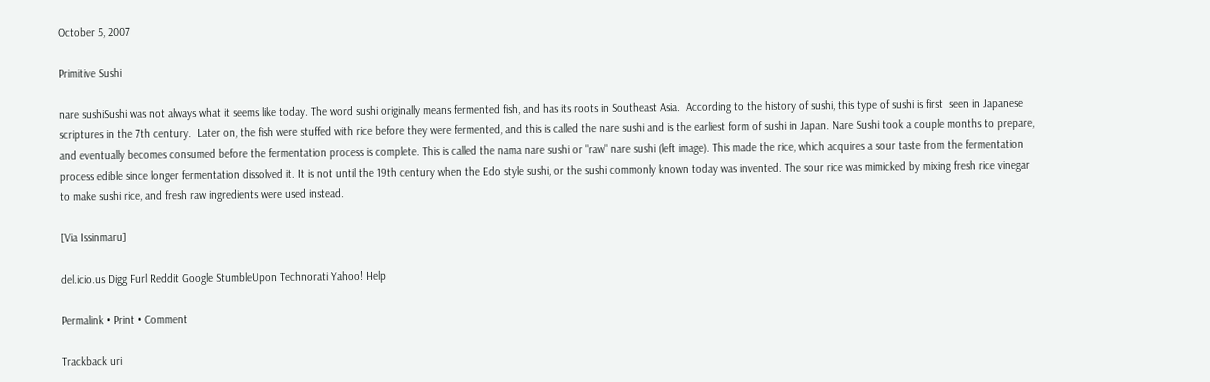October 5, 2007

Primitive Sushi

nare sushiSushi was not always what it seems like today. The word sushi originally means fermented fish, and has its roots in Southeast Asia.  According to the history of sushi, this type of sushi is first  seen in Japanese scriptures in the 7th century.  Later on, the fish were stuffed with rice before they were fermented, and this is called the nare sushi and is the earliest form of sushi in Japan. Nare Sushi took a couple months to prepare, and eventually becomes consumed before the fermentation process is complete. This is called the nama nare sushi or "raw" nare sushi (left image). This made the rice, which acquires a sour taste from the fermentation process edible since longer fermentation dissolved it. It is not until the 19th century when the Edo style sushi, or the sushi commonly known today was invented. The sour rice was mimicked by mixing fresh rice vinegar to make sushi rice, and fresh raw ingredients were used instead.

[Via Issinmaru]

del.icio.us Digg Furl Reddit Google StumbleUpon Technorati Yahoo! Help

Permalink • Print • Comment

Trackback uri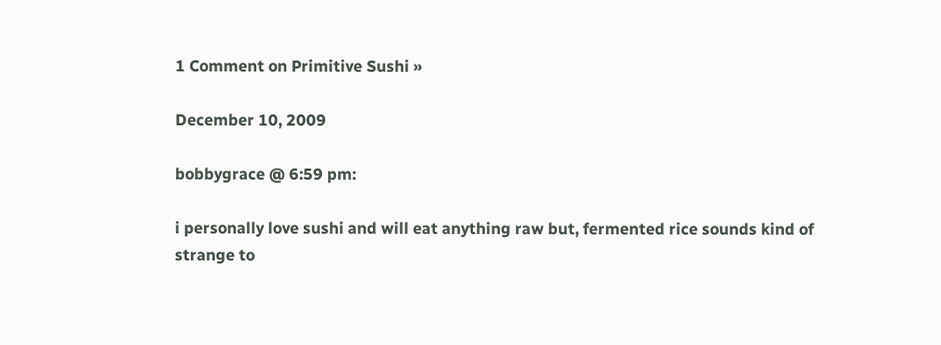1 Comment on Primitive Sushi »

December 10, 2009

bobbygrace @ 6:59 pm:

i personally love sushi and will eat anything raw but, fermented rice sounds kind of strange to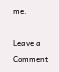me.

Leave a Comment